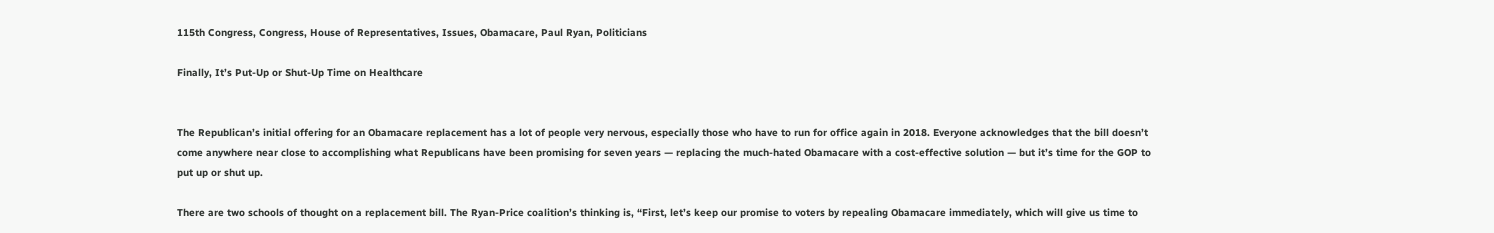115th Congress, Congress, House of Representatives, Issues, Obamacare, Paul Ryan, Politicians

Finally, It’s Put-Up or Shut-Up Time on Healthcare


The Republican’s initial offering for an Obamacare replacement has a lot of people very nervous, especially those who have to run for office again in 2018. Everyone acknowledges that the bill doesn’t come anywhere near close to accomplishing what Republicans have been promising for seven years — replacing the much-hated Obamacare with a cost-effective solution — but it’s time for the GOP to put up or shut up.

There are two schools of thought on a replacement bill. The Ryan-Price coalition’s thinking is, “First, let’s keep our promise to voters by repealing Obamacare immediately, which will give us time to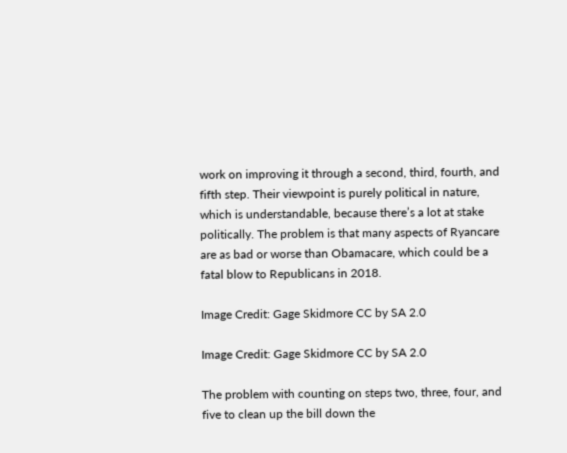work on improving it through a second, third, fourth, and fifth step. Their viewpoint is purely political in nature, which is understandable, because there’s a lot at stake politically. The problem is that many aspects of Ryancare are as bad or worse than Obamacare, which could be a fatal blow to Republicans in 2018.

Image Credit: Gage Skidmore CC by SA 2.0

Image Credit: Gage Skidmore CC by SA 2.0

The problem with counting on steps two, three, four, and five to clean up the bill down the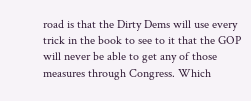road is that the Dirty Dems will use every trick in the book to see to it that the GOP will never be able to get any of those measures through Congress. Which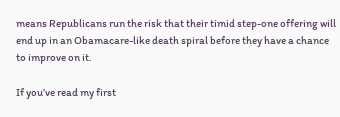means Republicans run the risk that their timid step-one offering will end up in an Obamacare-like death spiral before they have a chance to improve on it.

If you’ve read my first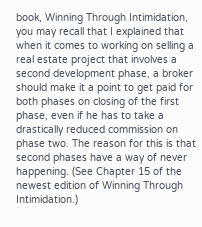book, Winning Through Intimidation, you may recall that I explained that when it comes to working on selling a real estate project that involves a second development phase, a broker should make it a point to get paid for both phases on closing of the first phase, even if he has to take a drastically reduced commission on phase two. The reason for this is that second phases have a way of never happening. (See Chapter 15 of the newest edition of Winning Through Intimidation.)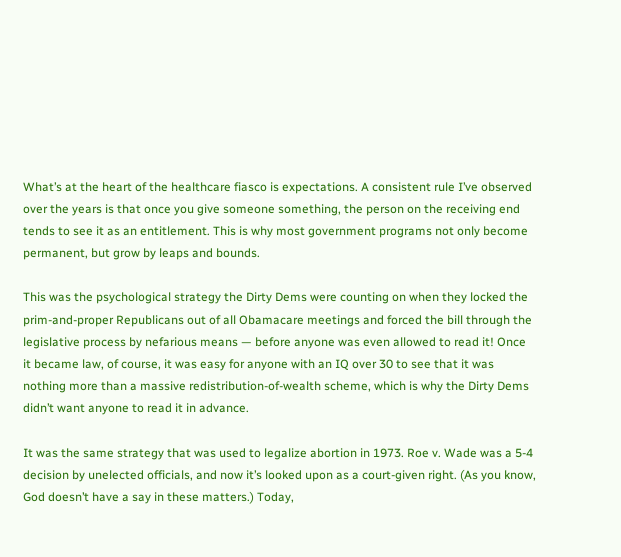What’s at the heart of the healthcare fiasco is expectations. A consistent rule I’ve observed over the years is that once you give someone something, the person on the receiving end tends to see it as an entitlement. This is why most government programs not only become permanent, but grow by leaps and bounds.

This was the psychological strategy the Dirty Dems were counting on when they locked the prim-and-proper Republicans out of all Obamacare meetings and forced the bill through the legislative process by nefarious means — before anyone was even allowed to read it! Once it became law, of course, it was easy for anyone with an IQ over 30 to see that it was nothing more than a massive redistribution-of-wealth scheme, which is why the Dirty Dems didn’t want anyone to read it in advance.

It was the same strategy that was used to legalize abortion in 1973. Roe v. Wade was a 5-4 decision by unelected officials, and now it’s looked upon as a court-given right. (As you know, God doesn’t have a say in these matters.) Today,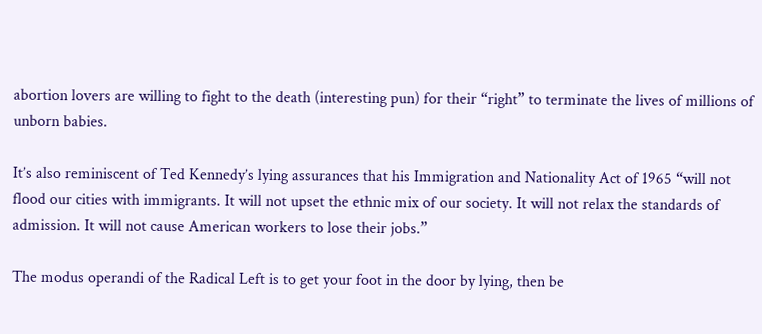abortion lovers are willing to fight to the death (interesting pun) for their “right” to terminate the lives of millions of unborn babies.

It’s also reminiscent of Ted Kennedy’s lying assurances that his Immigration and Nationality Act of 1965 “will not flood our cities with immigrants. It will not upset the ethnic mix of our society. It will not relax the standards of admission. It will not cause American workers to lose their jobs.”

The modus operandi of the Radical Left is to get your foot in the door by lying, then be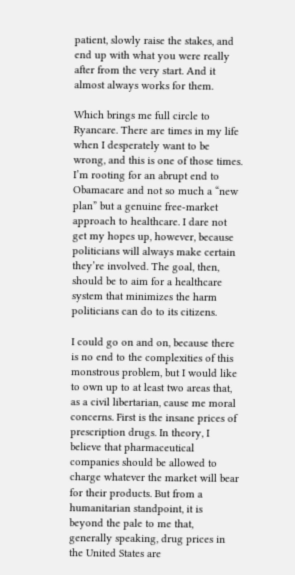patient, slowly raise the stakes, and end up with what you were really after from the very start. And it almost always works for them.

Which brings me full circle to Ryancare. There are times in my life when I desperately want to be wrong, and this is one of those times. I’m rooting for an abrupt end to Obamacare and not so much a “new plan” but a genuine free-market approach to healthcare. I dare not get my hopes up, however, because politicians will always make certain they’re involved. The goal, then, should be to aim for a healthcare system that minimizes the harm politicians can do to its citizens.

I could go on and on, because there is no end to the complexities of this monstrous problem, but I would like to own up to at least two areas that, as a civil libertarian, cause me moral concerns. First is the insane prices of prescription drugs. In theory, I believe that pharmaceutical companies should be allowed to charge whatever the market will bear for their products. But from a humanitarian standpoint, it is beyond the pale to me that, generally speaking, drug prices in the United States are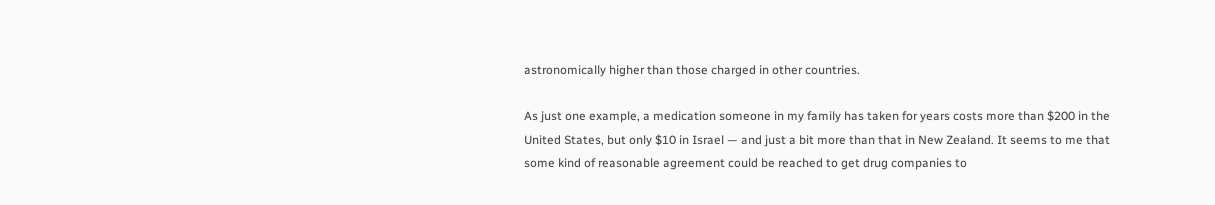astronomically higher than those charged in other countries.

As just one example, a medication someone in my family has taken for years costs more than $200 in the United States, but only $10 in Israel — and just a bit more than that in New Zealand. It seems to me that some kind of reasonable agreement could be reached to get drug companies to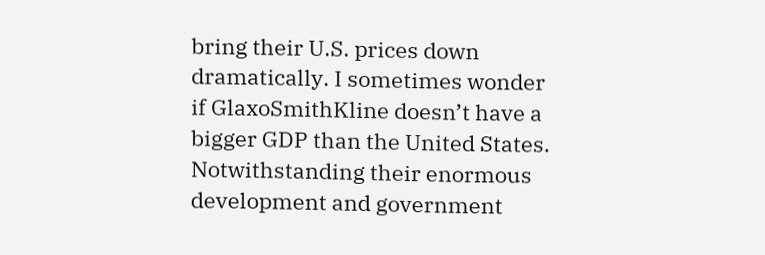bring their U.S. prices down dramatically. I sometimes wonder if GlaxoSmithKline doesn’t have a bigger GDP than the United States. Notwithstanding their enormous development and government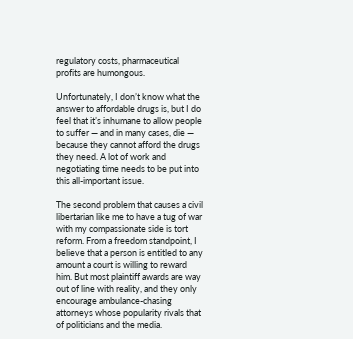regulatory costs, pharmaceutical profits are humongous.

Unfortunately, I don’t know what the answer to affordable drugs is, but I do feel that it’s inhumane to allow people to suffer — and in many cases, die — because they cannot afford the drugs they need. A lot of work and negotiating time needs to be put into this all-important issue.

The second problem that causes a civil libertarian like me to have a tug of war with my compassionate side is tort reform. From a freedom standpoint, I believe that a person is entitled to any amount a court is willing to reward him. But most plaintiff awards are way out of line with reality, and they only encourage ambulance-chasing attorneys whose popularity rivals that of politicians and the media.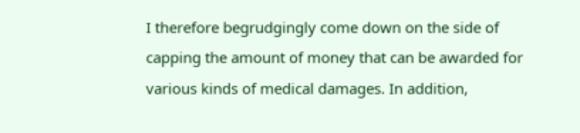I therefore begrudgingly come down on the side of capping the amount of money that can be awarded for various kinds of medical damages. In addition,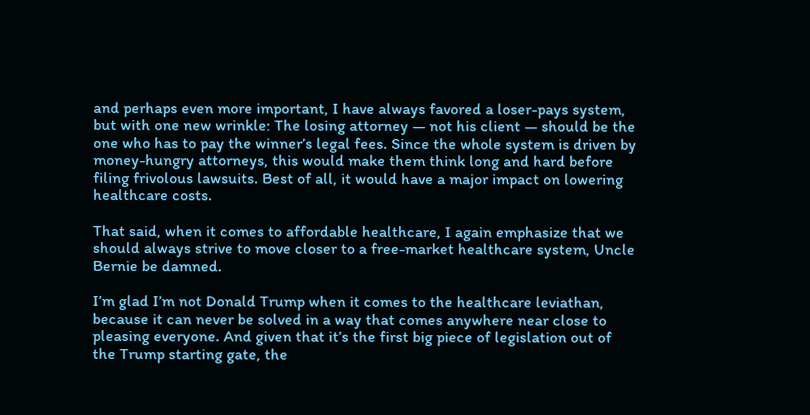and perhaps even more important, I have always favored a loser-pays system, but with one new wrinkle: The losing attorney — not his client — should be the one who has to pay the winner’s legal fees. Since the whole system is driven by money-hungry attorneys, this would make them think long and hard before filing frivolous lawsuits. Best of all, it would have a major impact on lowering healthcare costs.

That said, when it comes to affordable healthcare, I again emphasize that we should always strive to move closer to a free-market healthcare system, Uncle Bernie be damned.

I’m glad I’m not Donald Trump when it comes to the healthcare leviathan, because it can never be solved in a way that comes anywhere near close to pleasing everyone. And given that it’s the first big piece of legislation out of the Trump starting gate, the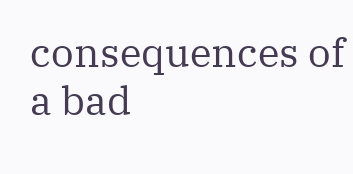consequences of a bad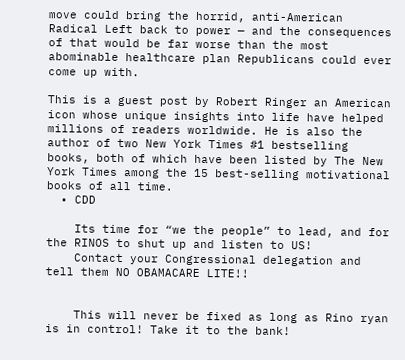move could bring the horrid, anti-American Radical Left back to power — and the consequences of that would be far worse than the most abominable healthcare plan Republicans could ever come up with.

This is a guest post by Robert Ringer an American icon whose unique insights into life have helped millions of readers worldwide. He is also the author of two New York Times #1 bestselling books, both of which have been listed by The New York Times among the 15 best-selling motivational books of all time.
  • CDD

    Its time for “we the people” to lead, and for the RINOS to shut up and listen to US!
    Contact your Congressional delegation and tell them NO OBAMACARE LITE!!


    This will never be fixed as long as Rino ryan is in control! Take it to the bank!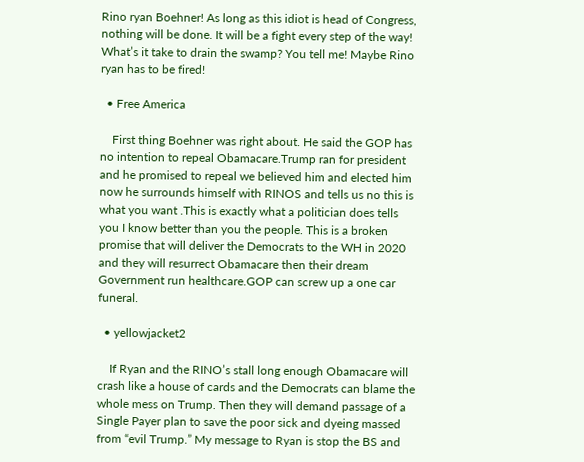Rino ryan Boehner! As long as this idiot is head of Congress, nothing will be done. It will be a fight every step of the way! What’s it take to drain the swamp? You tell me! Maybe Rino ryan has to be fired!

  • Free America

    First thing Boehner was right about. He said the GOP has no intention to repeal Obamacare.Trump ran for president and he promised to repeal we believed him and elected him now he surrounds himself with RINOS and tells us no this is what you want .This is exactly what a politician does tells you I know better than you the people. This is a broken promise that will deliver the Democrats to the WH in 2020 and they will resurrect Obamacare then their dream Government run healthcare.GOP can screw up a one car funeral.

  • yellowjacket2

    If Ryan and the RINO’s stall long enough Obamacare will crash like a house of cards and the Democrats can blame the whole mess on Trump. Then they will demand passage of a Single Payer plan to save the poor sick and dyeing massed from “evil Trump.” My message to Ryan is stop the BS and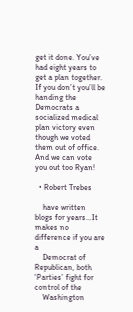get it done. You’ve had eight years to get a plan together. If you don’t you’ll be handing the Democrats a socialized medical plan victory even though we voted them out of office. And we can vote you out too Ryan!

  • Robert Trebes

    have written blogs for years…It makes no difference if you are a
    Democrat of Republican, both ‘Parties’ fight for control of the
    Washington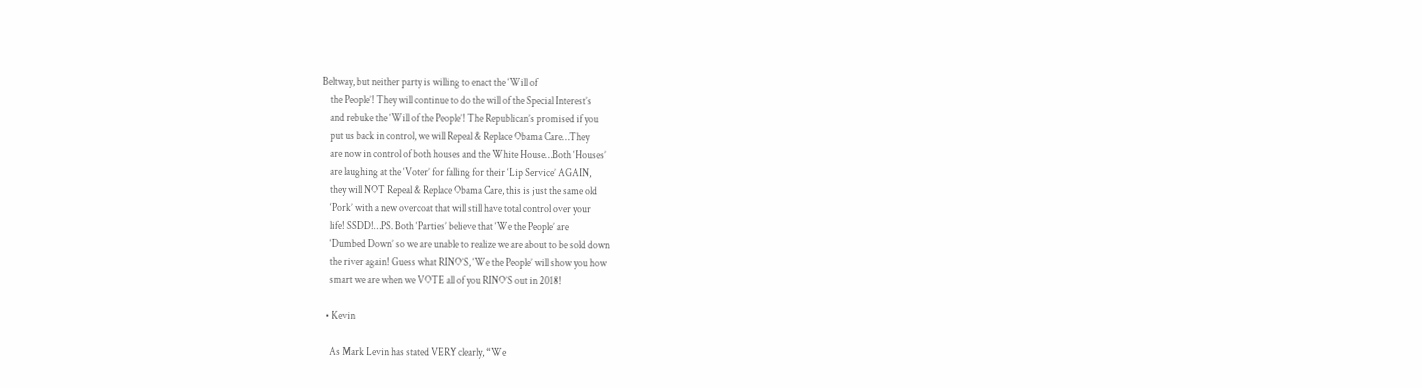Beltway, but neither party is willing to enact the ‘Will of
    the People’! They will continue to do the will of the Special Interest’s
    and rebuke the ‘Will of the People’! The Republican’s promised if you
    put us back in control, we will Repeal & Replace Obama Care…They
    are now in control of both houses and the White House…Both ‘Houses’
    are laughing at the ‘Voter’ for falling for their ‘Lip Service’ AGAIN,
    they will NOT Repeal & Replace Obama Care, this is just the same old
    ‘Pork’ with a new overcoat that will still have total control over your
    life! SSDD!…PS. Both ‘Parties’ believe that ‘We the People’ are
    ‘Dumbed Down’ so we are unable to realize we are about to be sold down
    the river again! Guess what RINO’S, ‘We the People’ will show you how
    smart we are when we VOTE all of you RINO’S out in 2018!

  • Kevin

    As Mark Levin has stated VERY clearly, “We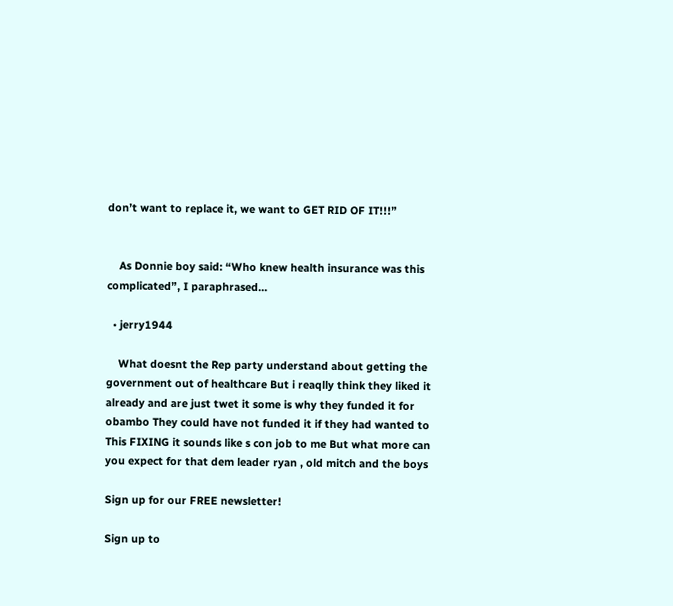don’t want to replace it, we want to GET RID OF IT!!!”


    As Donnie boy said: “Who knew health insurance was this complicated”, I paraphrased…

  • jerry1944

    What doesnt the Rep party understand about getting the government out of healthcare But i reaqlly think they liked it already and are just twet it some is why they funded it for obambo They could have not funded it if they had wanted to This FIXING it sounds like s con job to me But what more can you expect for that dem leader ryan , old mitch and the boys

Sign up for our FREE newsletter!

Sign up to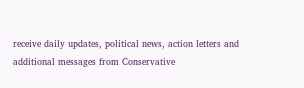receive daily updates, political news, action letters and additional messages from Conservative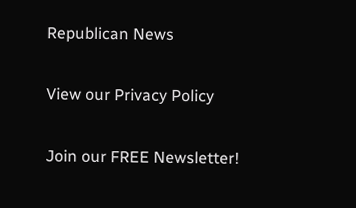Republican News

View our Privacy Policy

Join our FREE Newsletter!